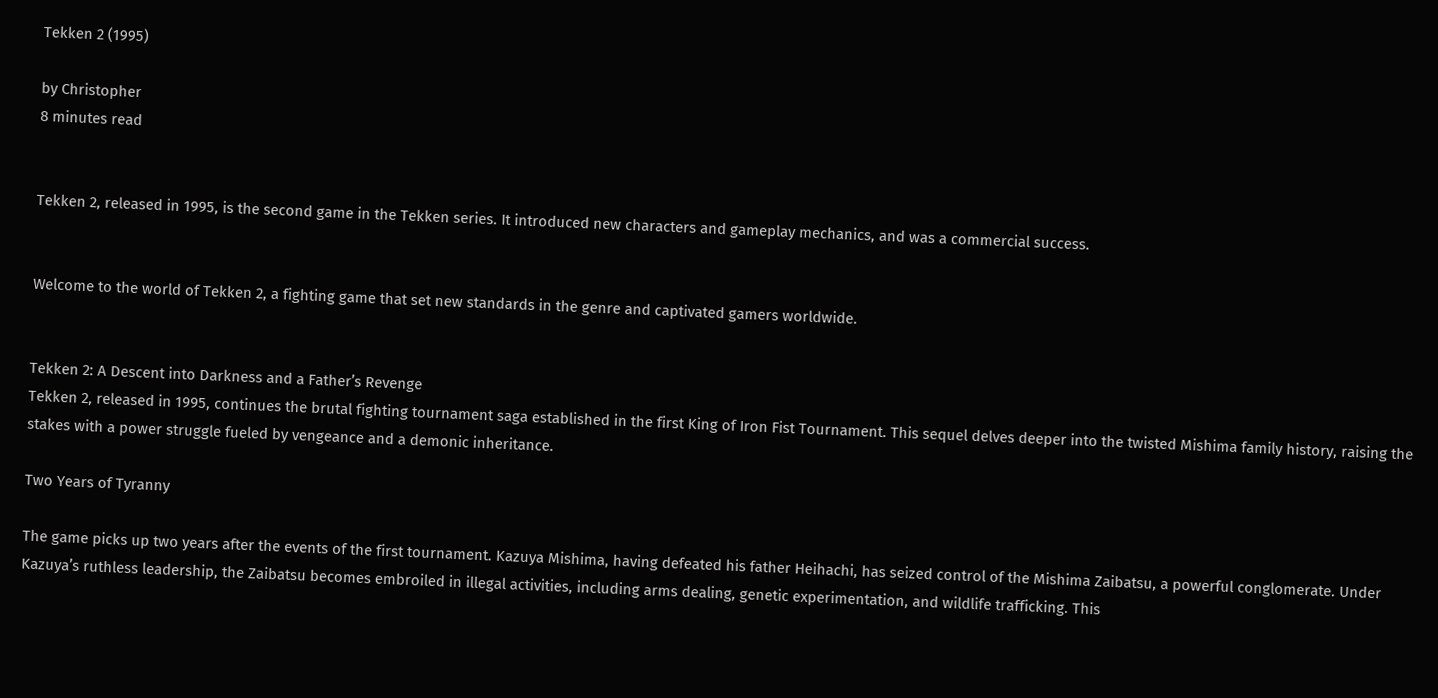Tekken 2 (1995)

by Christopher
8 minutes read


Tekken 2, released in 1995, is the second game in the Tekken series. It introduced new characters and gameplay mechanics, and was a commercial success.


Welcome to the world of Tekken 2, a fighting game that set new standards in the genre and captivated gamers worldwide.


Tekken 2: A Descent into Darkness and a Father’s Revenge
Tekken 2, released in 1995, continues the brutal fighting tournament saga established in the first King of Iron Fist Tournament. This sequel delves deeper into the twisted Mishima family history, raising the stakes with a power struggle fueled by vengeance and a demonic inheritance.

Two Years of Tyranny

The game picks up two years after the events of the first tournament. Kazuya Mishima, having defeated his father Heihachi, has seized control of the Mishima Zaibatsu, a powerful conglomerate. Under Kazuya’s ruthless leadership, the Zaibatsu becomes embroiled in illegal activities, including arms dealing, genetic experimentation, and wildlife trafficking. This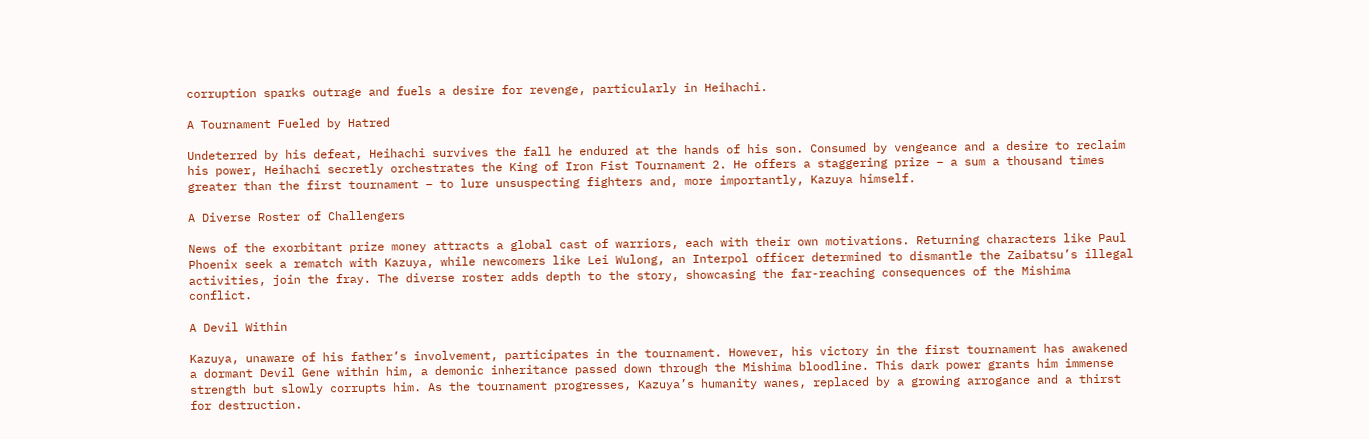corruption sparks outrage and fuels a desire for revenge, particularly in Heihachi.

A Tournament Fueled by Hatred

Undeterred by his defeat, Heihachi survives the fall he endured at the hands of his son. Consumed by vengeance and a desire to reclaim his power, Heihachi secretly orchestrates the King of Iron Fist Tournament 2. He offers a staggering prize – a sum a thousand times greater than the first tournament – to lure unsuspecting fighters and, more importantly, Kazuya himself.

A Diverse Roster of Challengers

News of the exorbitant prize money attracts a global cast of warriors, each with their own motivations. Returning characters like Paul Phoenix seek a rematch with Kazuya, while newcomers like Lei Wulong, an Interpol officer determined to dismantle the Zaibatsu’s illegal activities, join the fray. The diverse roster adds depth to the story, showcasing the far-reaching consequences of the Mishima conflict.

A Devil Within

Kazuya, unaware of his father’s involvement, participates in the tournament. However, his victory in the first tournament has awakened a dormant Devil Gene within him, a demonic inheritance passed down through the Mishima bloodline. This dark power grants him immense strength but slowly corrupts him. As the tournament progresses, Kazuya’s humanity wanes, replaced by a growing arrogance and a thirst for destruction.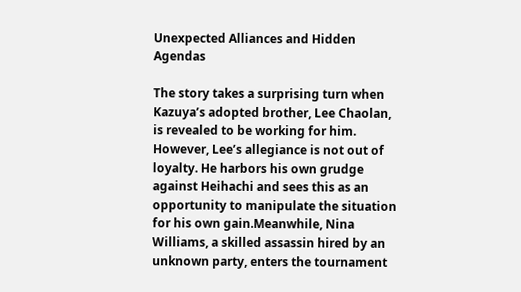Unexpected Alliances and Hidden Agendas

The story takes a surprising turn when Kazuya’s adopted brother, Lee Chaolan, is revealed to be working for him. However, Lee’s allegiance is not out of loyalty. He harbors his own grudge against Heihachi and sees this as an opportunity to manipulate the situation for his own gain.Meanwhile, Nina Williams, a skilled assassin hired by an unknown party, enters the tournament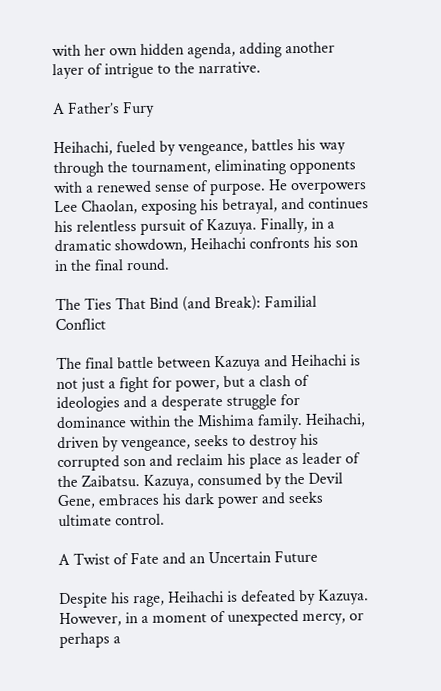with her own hidden agenda, adding another layer of intrigue to the narrative.

A Father’s Fury

Heihachi, fueled by vengeance, battles his way through the tournament, eliminating opponents with a renewed sense of purpose. He overpowers Lee Chaolan, exposing his betrayal, and continues his relentless pursuit of Kazuya. Finally, in a dramatic showdown, Heihachi confronts his son in the final round.

The Ties That Bind (and Break): Familial Conflict

The final battle between Kazuya and Heihachi is not just a fight for power, but a clash of ideologies and a desperate struggle for dominance within the Mishima family. Heihachi, driven by vengeance, seeks to destroy his corrupted son and reclaim his place as leader of the Zaibatsu. Kazuya, consumed by the Devil Gene, embraces his dark power and seeks ultimate control.

A Twist of Fate and an Uncertain Future

Despite his rage, Heihachi is defeated by Kazuya. However, in a moment of unexpected mercy, or perhaps a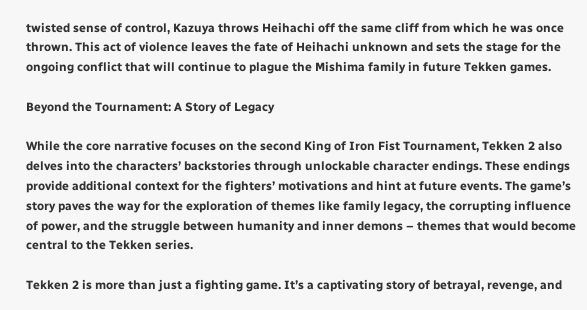twisted sense of control, Kazuya throws Heihachi off the same cliff from which he was once thrown. This act of violence leaves the fate of Heihachi unknown and sets the stage for the ongoing conflict that will continue to plague the Mishima family in future Tekken games.

Beyond the Tournament: A Story of Legacy

While the core narrative focuses on the second King of Iron Fist Tournament, Tekken 2 also delves into the characters’ backstories through unlockable character endings. These endings provide additional context for the fighters’ motivations and hint at future events. The game’s story paves the way for the exploration of themes like family legacy, the corrupting influence of power, and the struggle between humanity and inner demons – themes that would become central to the Tekken series.

Tekken 2 is more than just a fighting game. It’s a captivating story of betrayal, revenge, and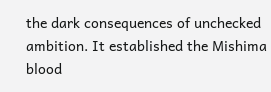the dark consequences of unchecked ambition. It established the Mishima blood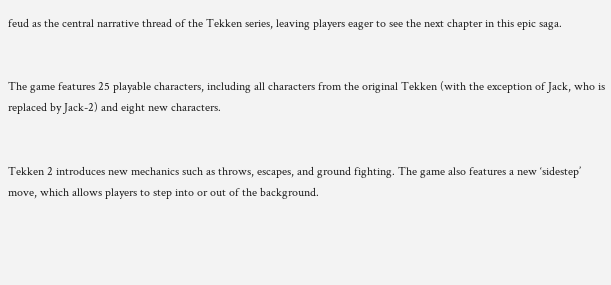feud as the central narrative thread of the Tekken series, leaving players eager to see the next chapter in this epic saga.


The game features 25 playable characters, including all characters from the original Tekken (with the exception of Jack, who is replaced by Jack-2) and eight new characters.


Tekken 2 introduces new mechanics such as throws, escapes, and ground fighting. The game also features a new ‘sidestep’ move, which allows players to step into or out of the background.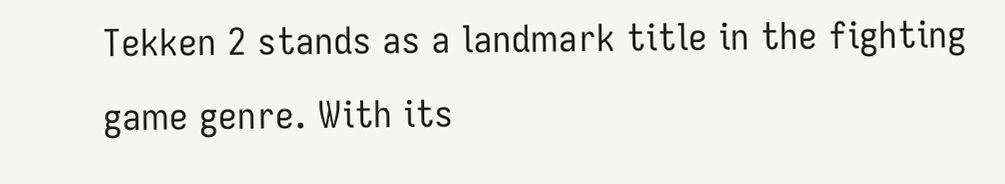Tekken 2 stands as a landmark title in the fighting game genre. With its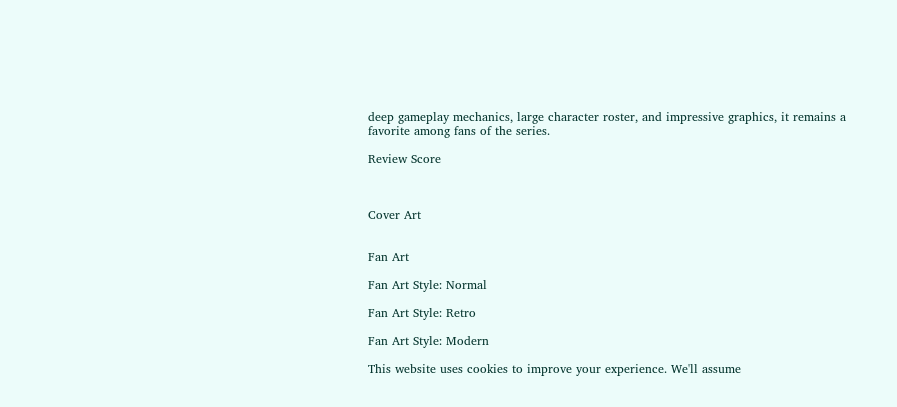deep gameplay mechanics, large character roster, and impressive graphics, it remains a favorite among fans of the series.

Review Score



Cover Art


Fan Art

Fan Art Style: Normal

Fan Art Style: Retro

Fan Art Style: Modern

This website uses cookies to improve your experience. We'll assume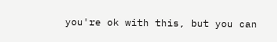you're ok with this, but you can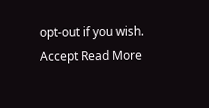opt-out if you wish. Accept Read More